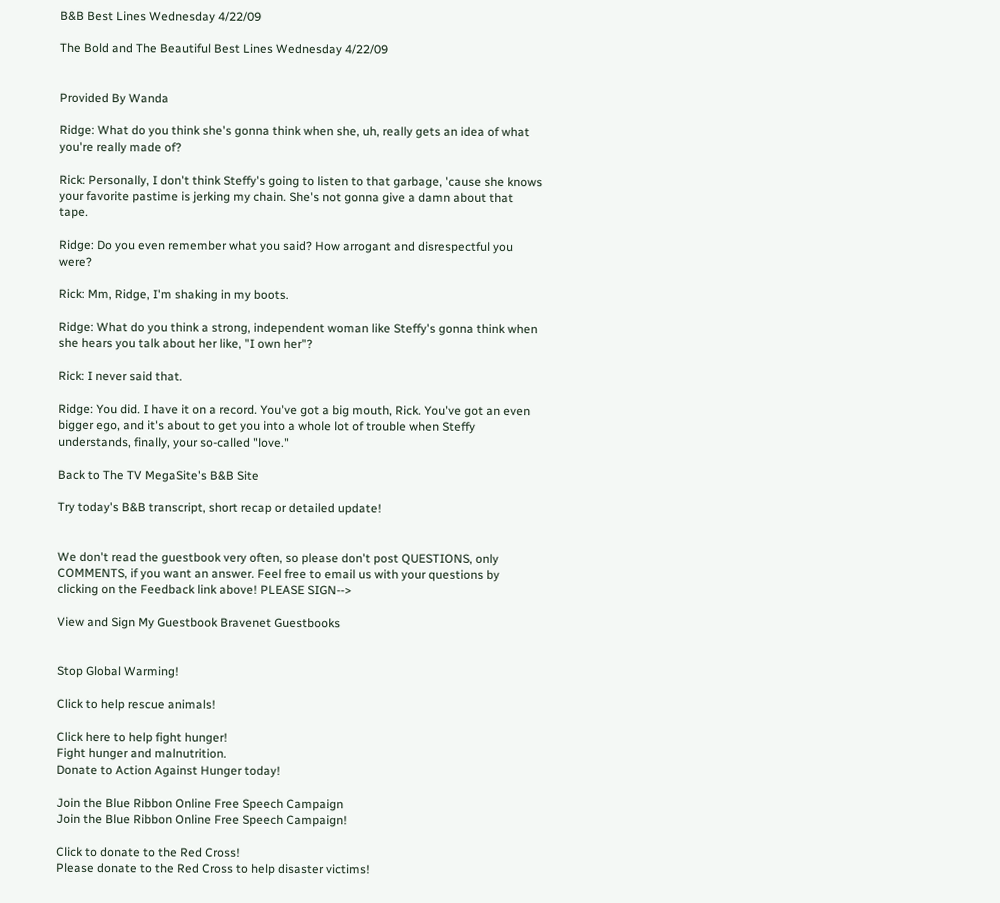B&B Best Lines Wednesday 4/22/09

The Bold and The Beautiful Best Lines Wednesday 4/22/09


Provided By Wanda

Ridge: What do you think she's gonna think when she, uh, really gets an idea of what you're really made of?

Rick: Personally, I don't think Steffy's going to listen to that garbage, 'cause she knows your favorite pastime is jerking my chain. She's not gonna give a damn about that tape.

Ridge: Do you even remember what you said? How arrogant and disrespectful you were?

Rick: Mm, Ridge, I'm shaking in my boots.

Ridge: What do you think a strong, independent woman like Steffy's gonna think when she hears you talk about her like, "I own her"?

Rick: I never said that.

Ridge: You did. I have it on a record. You've got a big mouth, Rick. You've got an even bigger ego, and it's about to get you into a whole lot of trouble when Steffy understands, finally, your so-called "love."

Back to The TV MegaSite's B&B Site

Try today's B&B transcript, short recap or detailed update!


We don't read the guestbook very often, so please don't post QUESTIONS, only COMMENTS, if you want an answer. Feel free to email us with your questions by clicking on the Feedback link above! PLEASE SIGN-->

View and Sign My Guestbook Bravenet Guestbooks


Stop Global Warming!

Click to help rescue animals!

Click here to help fight hunger!
Fight hunger and malnutrition.
Donate to Action Against Hunger today!

Join the Blue Ribbon Online Free Speech Campaign
Join the Blue Ribbon Online Free Speech Campaign!

Click to donate to the Red Cross!
Please donate to the Red Cross to help disaster victims!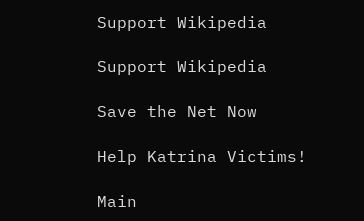Support Wikipedia

Support Wikipedia

Save the Net Now

Help Katrina Victims!

Main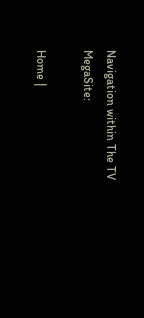Navigation within The TV MegaSite:

Home |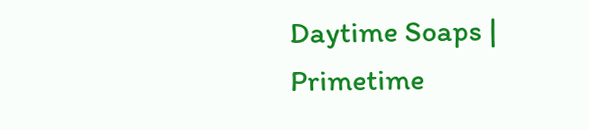Daytime Soaps | Primetime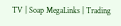TV | Soap MegaLinks | Trading